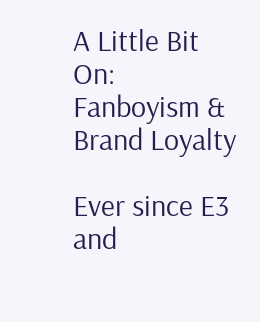A Little Bit On: Fanboyism & Brand Loyalty

Ever since E3 and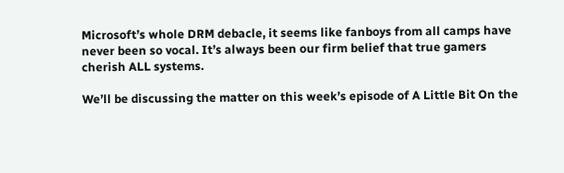Microsoft’s whole DRM debacle, it seems like fanboys from all camps have never been so vocal. It’s always been our firm belief that true gamers cherish ALL systems.

We’ll be discussing the matter on this week’s episode of A Little Bit On the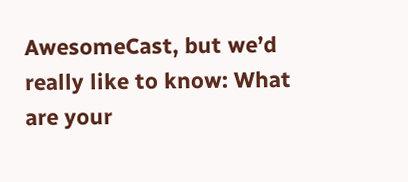AwesomeCast, but we’d really like to know: What are your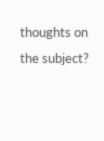thoughts on the subject?